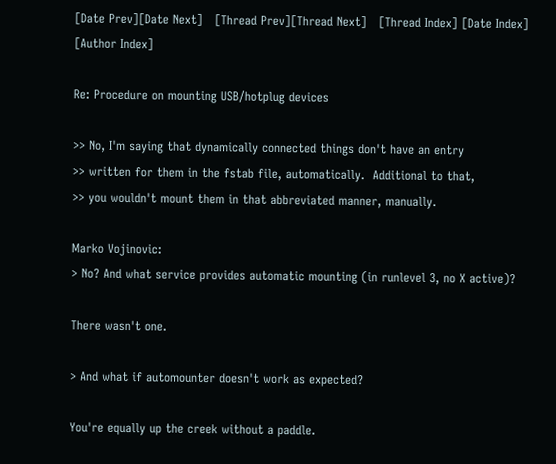[Date Prev][Date Next]   [Thread Prev][Thread Next]   [Thread Index] [Date Index] [Author Index]

Re: Procedure on mounting USB/hotplug devices

>> No, I'm saying that dynamically connected things don't have an entry
>> written for them in the fstab file, automatically.  Additional to that,
>> you wouldn't mount them in that abbreviated manner, manually.

Marko Vojinovic:
> No? And what service provides automatic mounting (in runlevel 3, no X active)?

There wasn't one.

> And what if automounter doesn't work as expected?

You're equally up the creek without a paddle.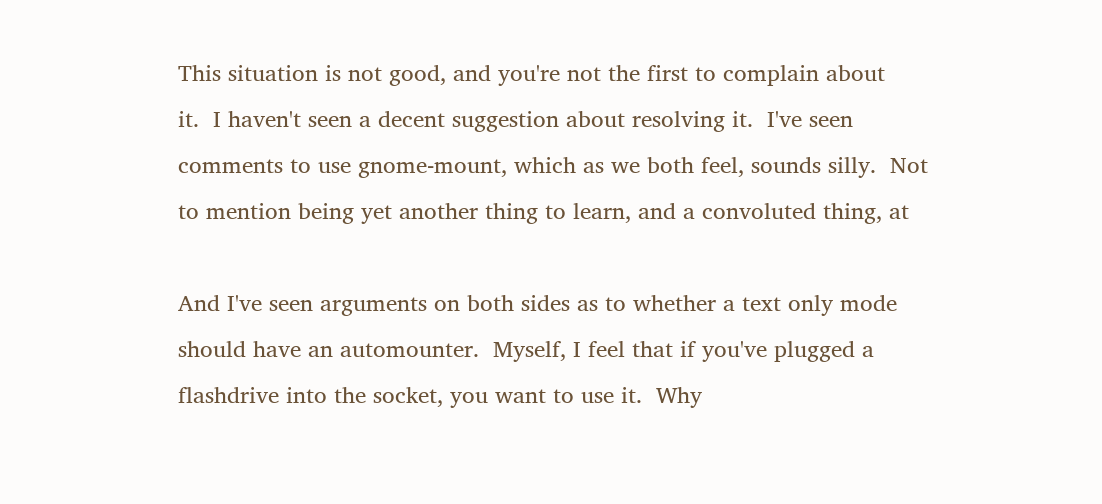This situation is not good, and you're not the first to complain about
it.  I haven't seen a decent suggestion about resolving it.  I've seen
comments to use gnome-mount, which as we both feel, sounds silly.  Not
to mention being yet another thing to learn, and a convoluted thing, at

And I've seen arguments on both sides as to whether a text only mode
should have an automounter.  Myself, I feel that if you've plugged a
flashdrive into the socket, you want to use it.  Why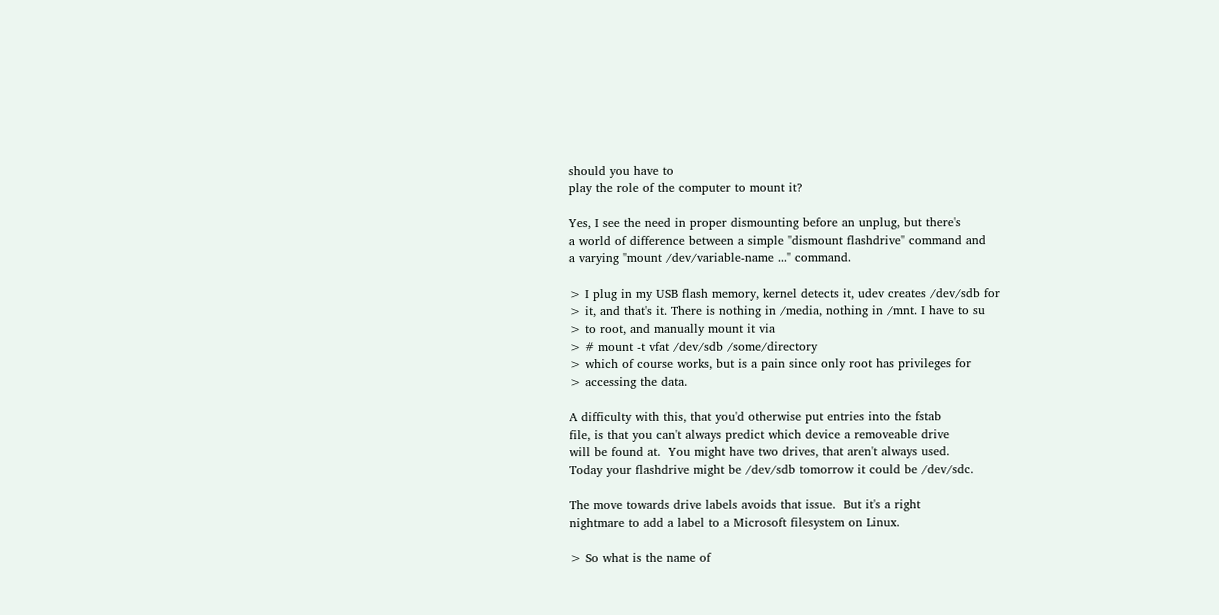should you have to
play the role of the computer to mount it?

Yes, I see the need in proper dismounting before an unplug, but there's
a world of difference between a simple "dismount flashdrive" command and
a varying "mount /dev/variable-name ..." command.

> I plug in my USB flash memory, kernel detects it, udev creates /dev/sdb for
> it, and that's it. There is nothing in /media, nothing in /mnt. I have to su
> to root, and manually mount it via
> # mount -t vfat /dev/sdb /some/directory
> which of course works, but is a pain since only root has privileges for
> accessing the data.

A difficulty with this, that you'd otherwise put entries into the fstab
file, is that you can't always predict which device a removeable drive
will be found at.  You might have two drives, that aren't always used.
Today your flashdrive might be /dev/sdb tomorrow it could be /dev/sdc.

The move towards drive labels avoids that issue.  But it's a right
nightmare to add a label to a Microsoft filesystem on Linux.

> So what is the name of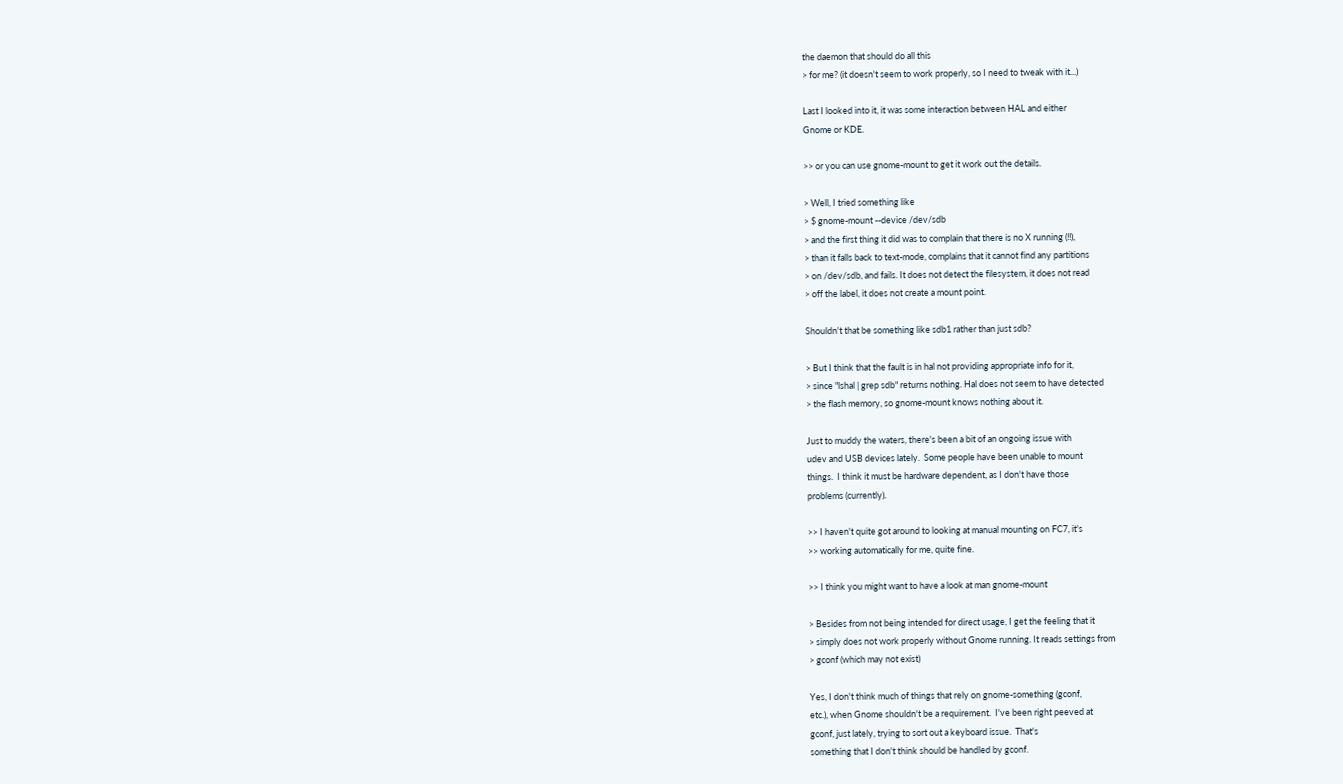the daemon that should do all this
> for me? (it doesn't seem to work properly, so I need to tweak with it...)

Last I looked into it, it was some interaction between HAL and either
Gnome or KDE.

>> or you can use gnome-mount to get it work out the details.

> Well, I tried something like
> $ gnome-mount --device /dev/sdb
> and the first thing it did was to complain that there is no X running (!!),
> than it falls back to text-mode, complains that it cannot find any partitions
> on /dev/sdb, and fails. It does not detect the filesystem, it does not read
> off the label, it does not create a mount point.

Shouldn't that be something like sdb1 rather than just sdb?

> But I think that the fault is in hal not providing appropriate info for it,
> since "lshal | grep sdb" returns nothing. Hal does not seem to have detected
> the flash memory, so gnome-mount knows nothing about it.

Just to muddy the waters, there's been a bit of an ongoing issue with
udev and USB devices lately.  Some people have been unable to mount
things.  I think it must be hardware dependent, as I don't have those
problems (currently).

>> I haven't quite got around to looking at manual mounting on FC7, it's
>> working automatically for me, quite fine.

>> I think you might want to have a look at man gnome-mount

> Besides from not being intended for direct usage, I get the feeling that it
> simply does not work properly without Gnome running. It reads settings from
> gconf (which may not exist)

Yes, I don't think much of things that rely on gnome-something (gconf,
etc.), when Gnome shouldn't be a requirement.  I've been right peeved at
gconf, just lately, trying to sort out a keyboard issue.  That's
something that I don't think should be handled by gconf.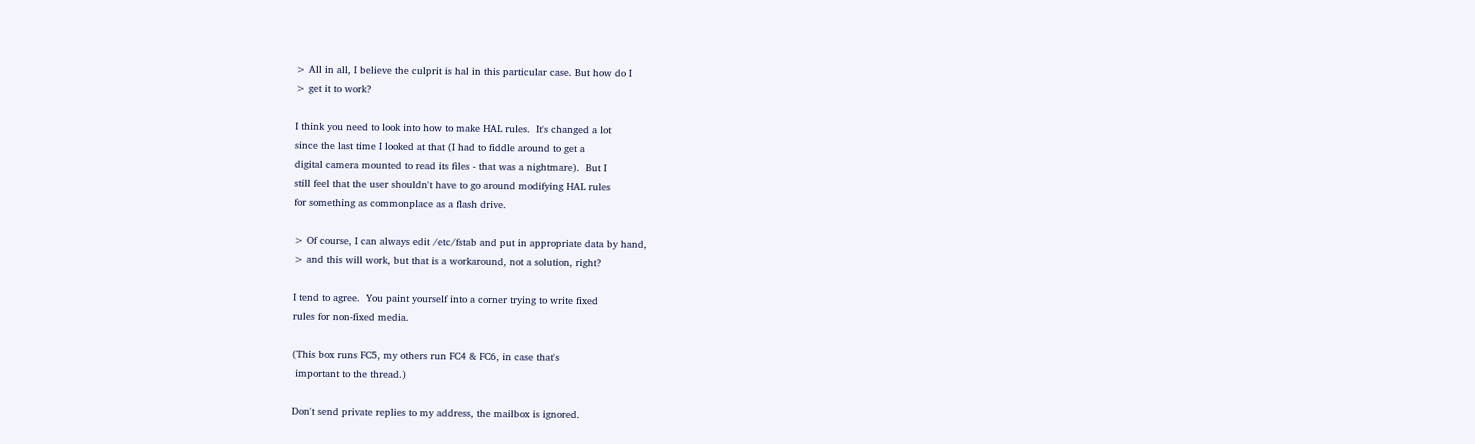> All in all, I believe the culprit is hal in this particular case. But how do I
> get it to work?

I think you need to look into how to make HAL rules.  It's changed a lot
since the last time I looked at that (I had to fiddle around to get a
digital camera mounted to read its files - that was a nightmare).  But I
still feel that the user shouldn't have to go around modifying HAL rules
for something as commonplace as a flash drive.

> Of course, I can always edit /etc/fstab and put in appropriate data by hand,
> and this will work, but that is a workaround, not a solution, right?

I tend to agree.  You paint yourself into a corner trying to write fixed
rules for non-fixed media.

(This box runs FC5, my others run FC4 & FC6, in case that's
 important to the thread.)

Don't send private replies to my address, the mailbox is ignored.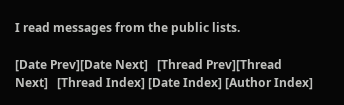I read messages from the public lists.

[Date Prev][Date Next]   [Thread Prev][Thread Next]   [Thread Index] [Date Index] [Author Index]